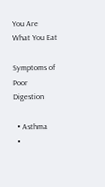You Are What You Eat

Symptoms of Poor Digestion

  • Asthma
  •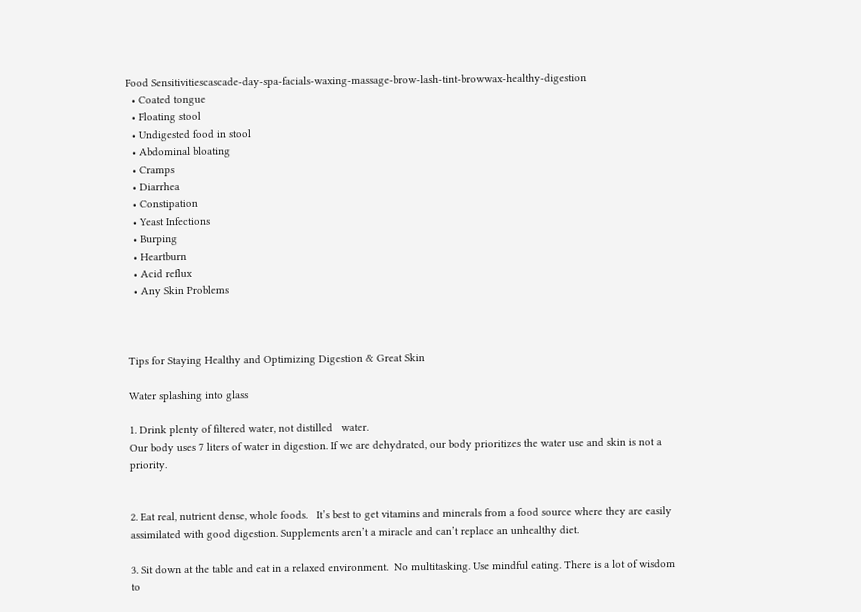Food Sensitivitiescascade-day-spa-facials-waxing-massage-brow-lash-tint-browwax-healthy-digestion
  • Coated tongue
  • Floating stool
  • Undigested food in stool
  • Abdominal bloating
  • Cramps
  • Diarrhea
  • Constipation
  • Yeast Infections
  • Burping
  • Heartburn
  • Acid reflux
  • Any Skin Problems



Tips for Staying Healthy and Optimizing Digestion & Great Skin

Water splashing into glass

1. Drink plenty of filtered water, not distilled   water.
Our body uses 7 liters of water in digestion. If we are dehydrated, our body prioritizes the water use and skin is not a priority.


2. Eat real, nutrient dense, whole foods.   It’s best to get vitamins and minerals from a food source where they are easily assimilated with good digestion. Supplements aren’t a miracle and can’t replace an unhealthy diet.

3. Sit down at the table and eat in a relaxed environment.  No multitasking. Use mindful eating. There is a lot of wisdom to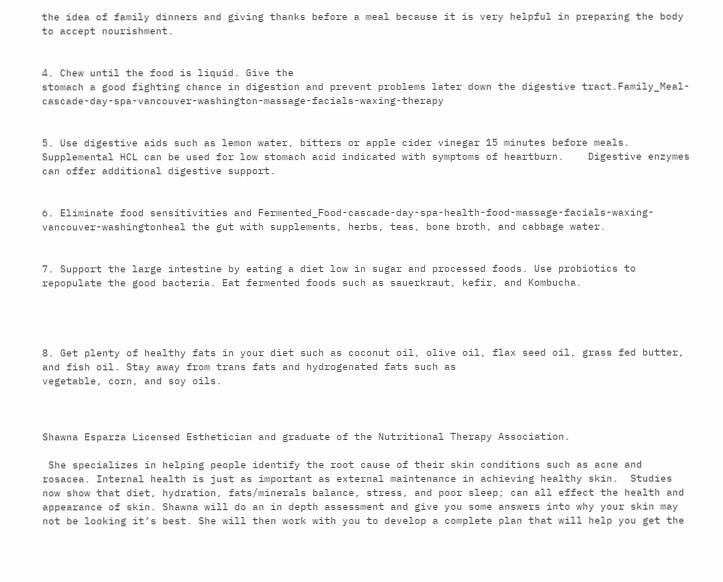the idea of family dinners and giving thanks before a meal because it is very helpful in preparing the body to accept nourishment.


4. Chew until the food is liquid. Give the
stomach a good fighting chance in digestion and prevent problems later down the digestive tract.Family_Meal-cascade-day-spa-vancouver-washington-massage-facials-waxing-therapy


5. Use digestive aids such as lemon water, bitters or apple cider vinegar 15 minutes before meals. Supplemental HCL can be used for low stomach acid indicated with symptoms of heartburn.    Digestive enzymes can offer additional digestive support.


6. Eliminate food sensitivities and Fermented_Food-cascade-day-spa-health-food-massage-facials-waxing-vancouver-washingtonheal the gut with supplements, herbs, teas, bone broth, and cabbage water.


7. Support the large intestine by eating a diet low in sugar and processed foods. Use probiotics to repopulate the good bacteria. Eat fermented foods such as sauerkraut, kefir, and Kombucha.




8. Get plenty of healthy fats in your diet such as coconut oil, olive oil, flax seed oil, grass fed butter, and fish oil. Stay away from trans fats and hydrogenated fats such as
vegetable, corn, and soy oils.



Shawna Esparza Licensed Esthetician and graduate of the Nutritional Therapy Association.

 She specializes in helping people identify the root cause of their skin conditions such as acne and rosacea. Internal health is just as important as external maintenance in achieving healthy skin.  Studies now show that diet, hydration, fats/minerals balance, stress, and poor sleep; can all effect the health and appearance of skin. Shawna will do an in depth assessment and give you some answers into why your skin may not be looking it’s best. She will then work with you to develop a complete plan that will help you get the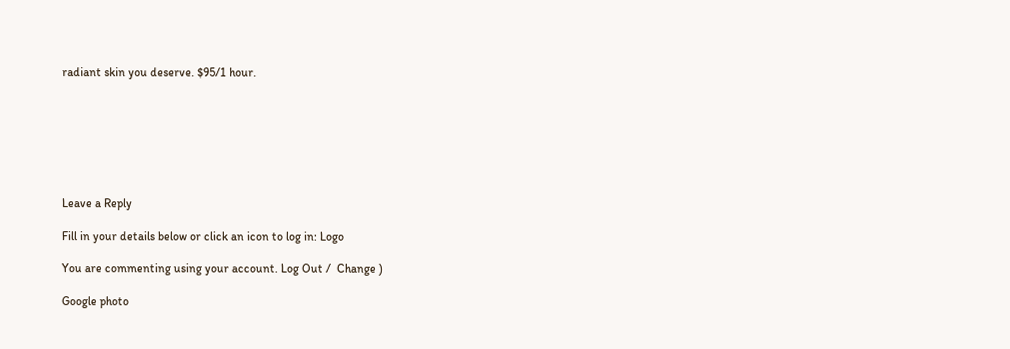radiant skin you deserve. $95/1 hour.







Leave a Reply

Fill in your details below or click an icon to log in: Logo

You are commenting using your account. Log Out /  Change )

Google photo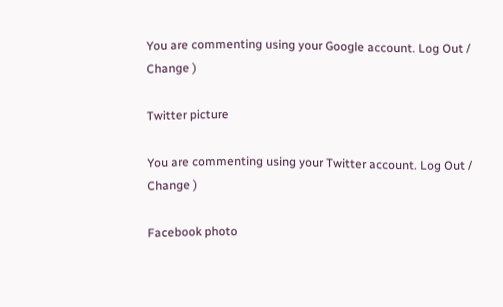You are commenting using your Google account. Log Out /  Change )

Twitter picture

You are commenting using your Twitter account. Log Out /  Change )

Facebook photo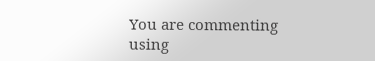You are commenting using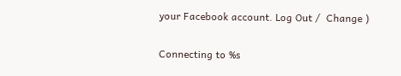your Facebook account. Log Out /  Change )

Connecting to %s